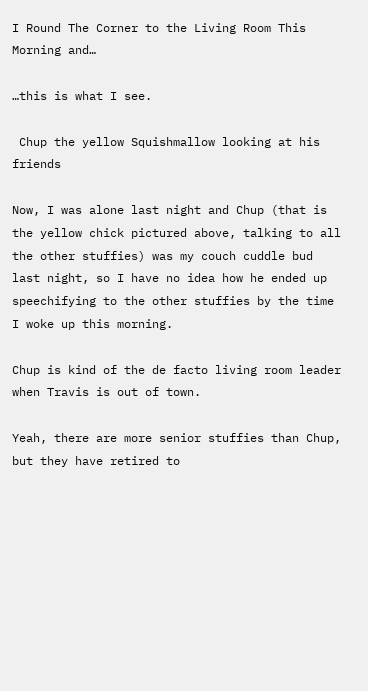I Round The Corner to the Living Room This Morning and…

…this is what I see.

 Chup the yellow Squishmallow looking at his friends

Now, I was alone last night and Chup (that is the yellow chick pictured above, talking to all the other stuffies) was my couch cuddle bud last night, so I have no idea how he ended up speechifying to the other stuffies by the time I woke up this morning.

Chup is kind of the de facto living room leader when Travis is out of town.

Yeah, there are more senior stuffies than Chup, but they have retired to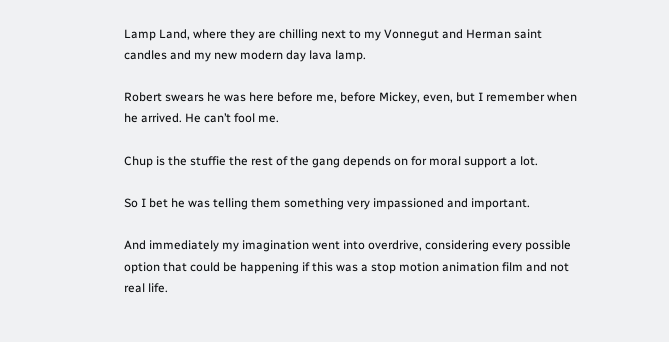Lamp Land, where they are chilling next to my Vonnegut and Herman saint candles and my new modern day lava lamp.

Robert swears he was here before me, before Mickey, even, but I remember when he arrived. He can’t fool me.

Chup is the stuffie the rest of the gang depends on for moral support a lot.

So I bet he was telling them something very impassioned and important.

And immediately my imagination went into overdrive, considering every possible option that could be happening if this was a stop motion animation film and not real life.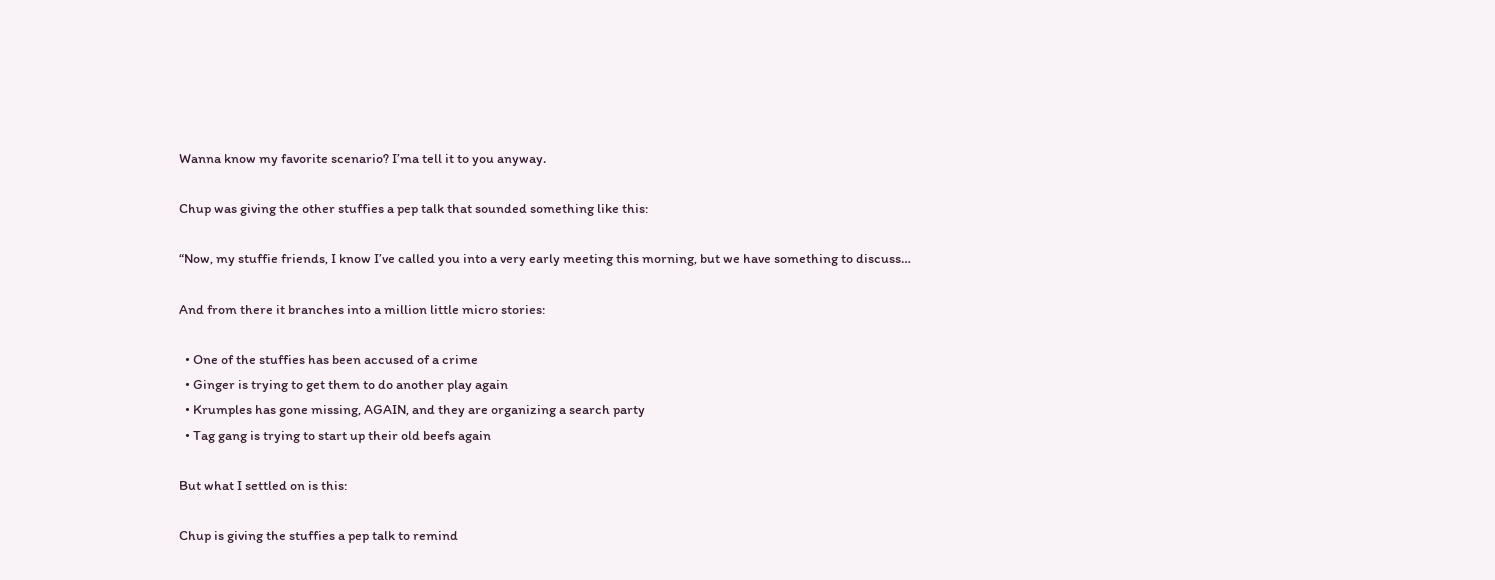Wanna know my favorite scenario? I’ma tell it to you anyway.

Chup was giving the other stuffies a pep talk that sounded something like this:

“Now, my stuffie friends, I know I’ve called you into a very early meeting this morning, but we have something to discuss…

And from there it branches into a million little micro stories:

  • One of the stuffies has been accused of a crime
  • Ginger is trying to get them to do another play again
  • Krumples has gone missing, AGAIN, and they are organizing a search party
  • Tag gang is trying to start up their old beefs again

But what I settled on is this:

Chup is giving the stuffies a pep talk to remind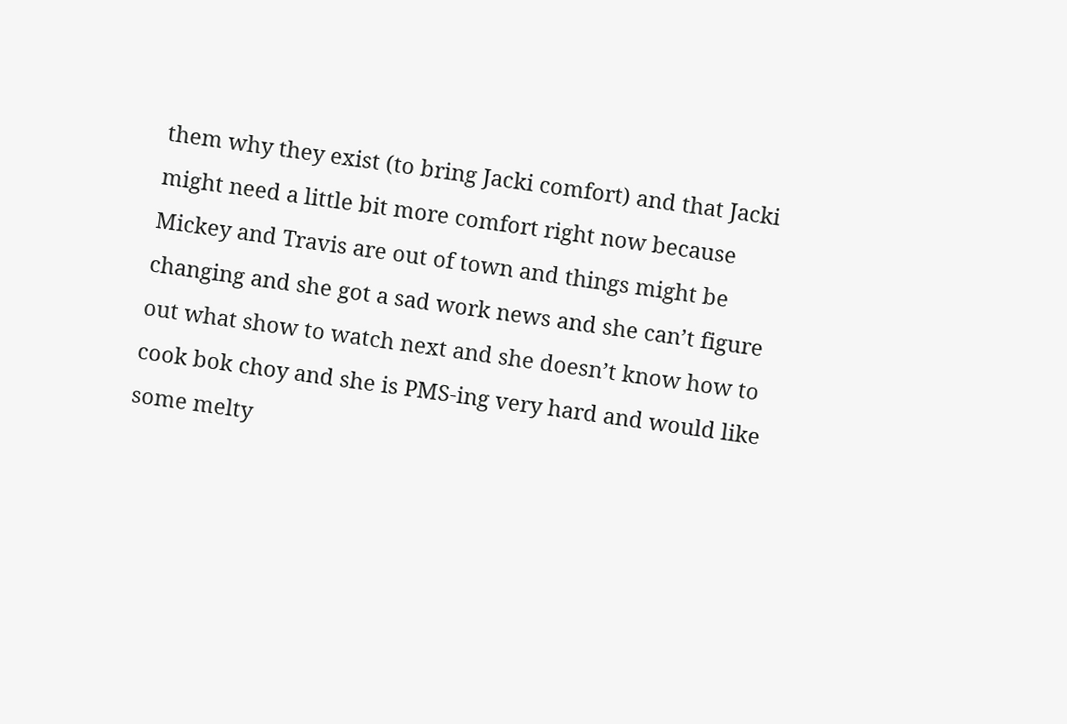them why they exist (to bring Jacki comfort) and that Jacki might need a little bit more comfort right now because Mickey and Travis are out of town and things might be changing and she got a sad work news and she can’t figure out what show to watch next and she doesn’t know how to cook bok choy and she is PMS-ing very hard and would like some melty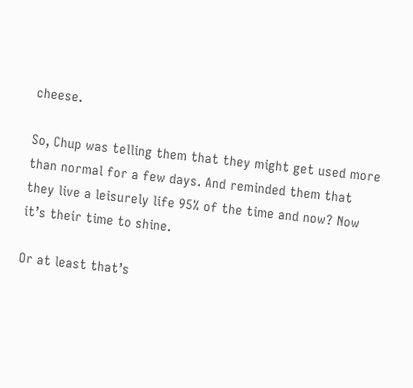cheese.

So, Chup was telling them that they might get used more than normal for a few days. And reminded them that they live a leisurely life 95% of the time and now? Now it’s their time to shine.

Or at least that’s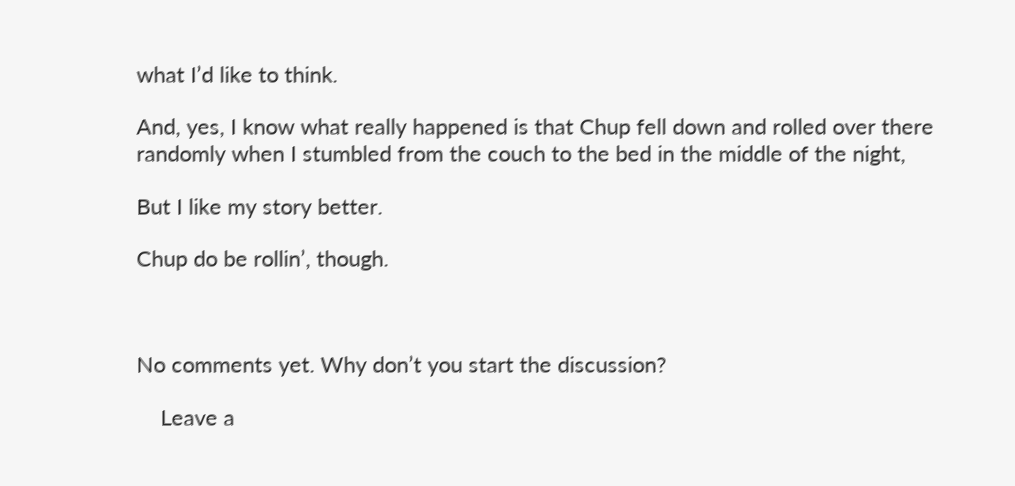what I’d like to think.

And, yes, I know what really happened is that Chup fell down and rolled over there randomly when I stumbled from the couch to the bed in the middle of the night,

But I like my story better.

Chup do be rollin’, though.



No comments yet. Why don’t you start the discussion?

    Leave a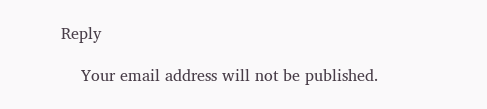Reply

    Your email address will not be published.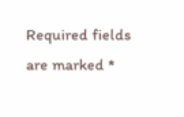Required fields are marked *